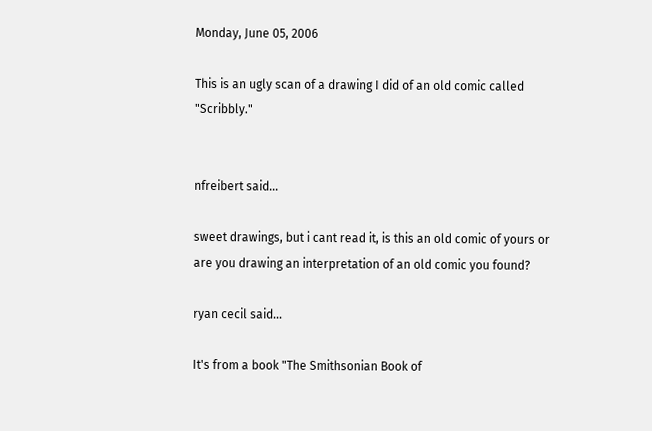Monday, June 05, 2006

This is an ugly scan of a drawing I did of an old comic called "Scribbly."


nfreibert said...

sweet drawings, but i cant read it, is this an old comic of yours or are you drawing an interpretation of an old comic you found?

ryan cecil said...

It's from a book "The Smithsonian Book of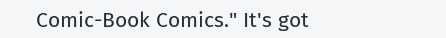Comic-Book Comics." It's got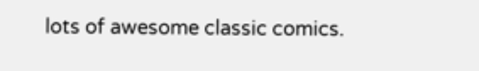lots of awesome classic comics.